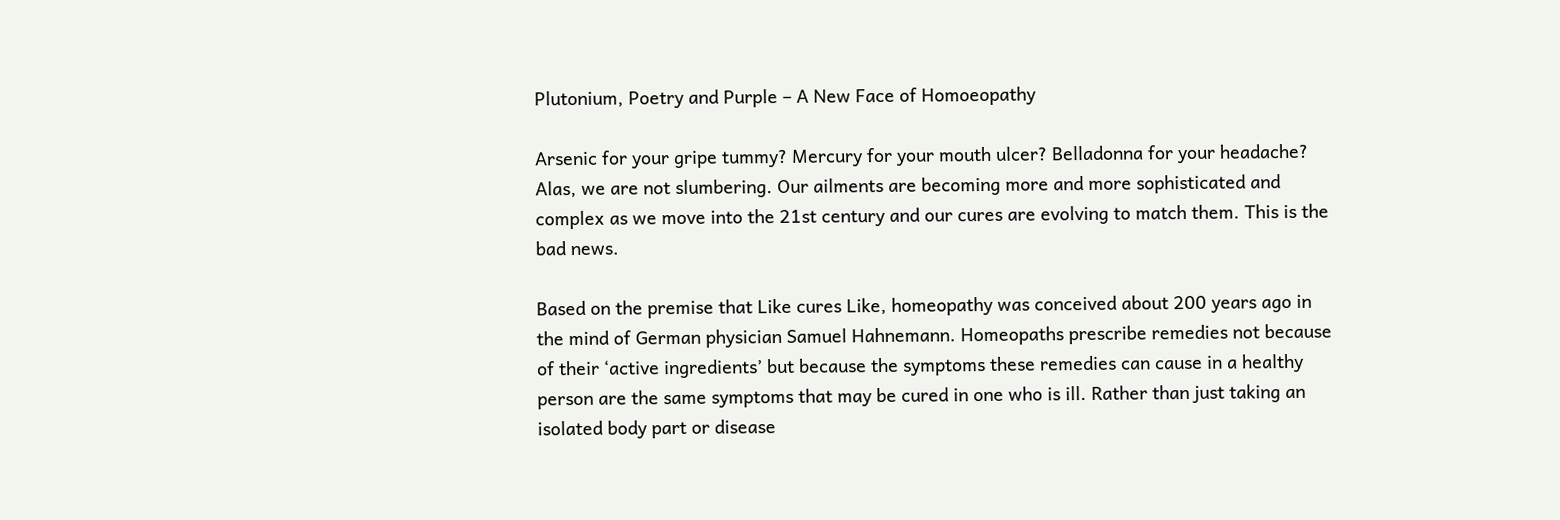Plutonium, Poetry and Purple – A New Face of Homoeopathy

Arsenic for your gripe tummy? Mercury for your mouth ulcer? Belladonna for your headache? Alas, we are not slumbering. Our ailments are becoming more and more sophisticated and complex as we move into the 21st century and our cures are evolving to match them. This is the bad news.

Based on the premise that Like cures Like, homeopathy was conceived about 200 years ago in the mind of German physician Samuel Hahnemann. Homeopaths prescribe remedies not because of their ‘active ingredients’ but because the symptoms these remedies can cause in a healthy person are the same symptoms that may be cured in one who is ill. Rather than just taking an isolated body part or disease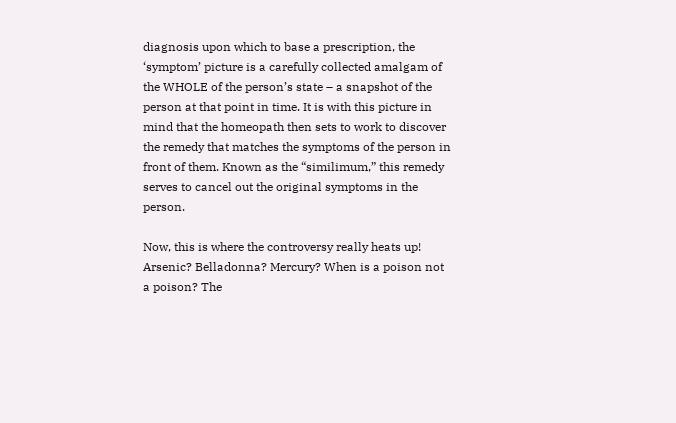diagnosis upon which to base a prescription, the ‘symptom’ picture is a carefully collected amalgam of the WHOLE of the person’s state – a snapshot of the person at that point in time. It is with this picture in mind that the homeopath then sets to work to discover the remedy that matches the symptoms of the person in front of them. Known as the “similimum,” this remedy serves to cancel out the original symptoms in the person.

Now, this is where the controversy really heats up! Arsenic? Belladonna? Mercury? When is a poison not a poison? The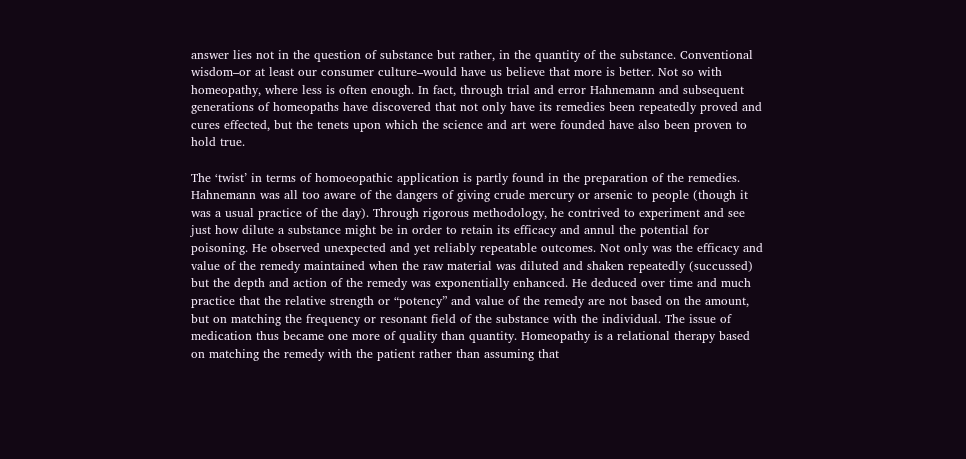answer lies not in the question of substance but rather, in the quantity of the substance. Conventional wisdom–or at least our consumer culture–would have us believe that more is better. Not so with homeopathy, where less is often enough. In fact, through trial and error Hahnemann and subsequent generations of homeopaths have discovered that not only have its remedies been repeatedly proved and cures effected, but the tenets upon which the science and art were founded have also been proven to hold true.

The ‘twist’ in terms of homoeopathic application is partly found in the preparation of the remedies. Hahnemann was all too aware of the dangers of giving crude mercury or arsenic to people (though it was a usual practice of the day). Through rigorous methodology, he contrived to experiment and see just how dilute a substance might be in order to retain its efficacy and annul the potential for poisoning. He observed unexpected and yet reliably repeatable outcomes. Not only was the efficacy and value of the remedy maintained when the raw material was diluted and shaken repeatedly (succussed) but the depth and action of the remedy was exponentially enhanced. He deduced over time and much practice that the relative strength or “potency” and value of the remedy are not based on the amount, but on matching the frequency or resonant field of the substance with the individual. The issue of medication thus became one more of quality than quantity. Homeopathy is a relational therapy based on matching the remedy with the patient rather than assuming that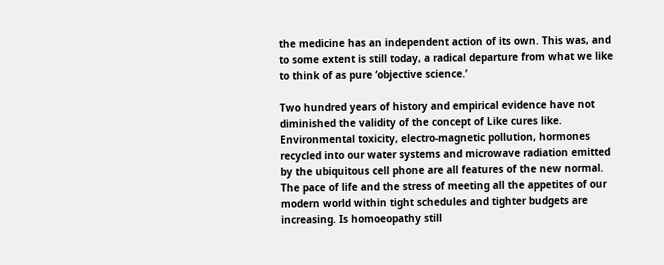the medicine has an independent action of its own. This was, and to some extent is still today, a radical departure from what we like to think of as pure ‘objective science.’

Two hundred years of history and empirical evidence have not diminished the validity of the concept of Like cures like. Environmental toxicity, electro-magnetic pollution, hormones recycled into our water systems and microwave radiation emitted by the ubiquitous cell phone are all features of the new normal. The pace of life and the stress of meeting all the appetites of our modern world within tight schedules and tighter budgets are increasing. Is homoeopathy still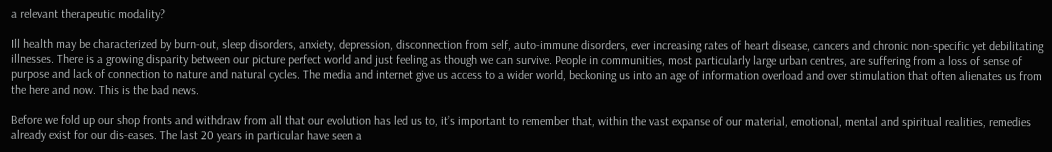a relevant therapeutic modality?

Ill health may be characterized by burn-out, sleep disorders, anxiety, depression, disconnection from self, auto-immune disorders, ever increasing rates of heart disease, cancers and chronic non-specific yet debilitating illnesses. There is a growing disparity between our picture perfect world and just feeling as though we can survive. People in communities, most particularly large urban centres, are suffering from a loss of sense of purpose and lack of connection to nature and natural cycles. The media and internet give us access to a wider world, beckoning us into an age of information overload and over stimulation that often alienates us from the here and now. This is the bad news.

Before we fold up our shop fronts and withdraw from all that our evolution has led us to, it’s important to remember that, within the vast expanse of our material, emotional, mental and spiritual realities, remedies already exist for our dis-eases. The last 20 years in particular have seen a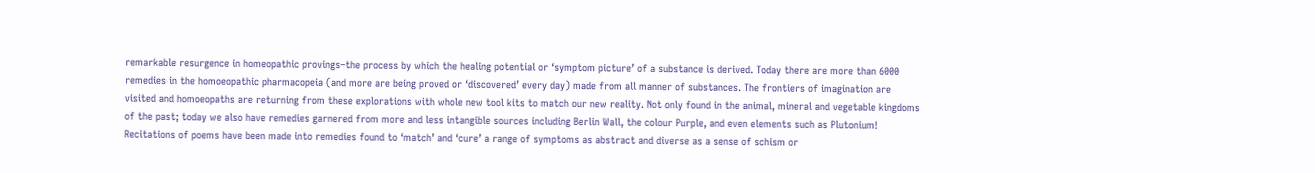remarkable resurgence in homeopathic provings–the process by which the healing potential or ‘symptom picture’ of a substance is derived. Today there are more than 6000 remedies in the homoeopathic pharmacopeia (and more are being proved or ‘discovered’ every day) made from all manner of substances. The frontiers of imagination are visited and homoeopaths are returning from these explorations with whole new tool kits to match our new reality. Not only found in the animal, mineral and vegetable kingdoms of the past; today we also have remedies garnered from more and less intangible sources including Berlin Wall, the colour Purple, and even elements such as Plutonium! Recitations of poems have been made into remedies found to ‘match’ and ‘cure’ a range of symptoms as abstract and diverse as a sense of schism or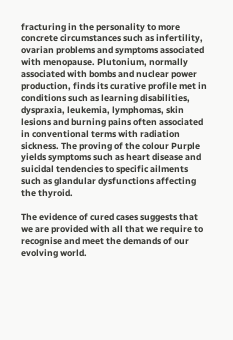fracturing in the personality to more concrete circumstances such as infertility, ovarian problems and symptoms associated with menopause. Plutonium, normally associated with bombs and nuclear power production, finds its curative profile met in conditions such as learning disabilities, dyspraxia, leukemia, lymphomas, skin lesions and burning pains often associated in conventional terms with radiation sickness. The proving of the colour Purple yields symptoms such as heart disease and suicidal tendencies to specific ailments such as glandular dysfunctions affecting the thyroid.

The evidence of cured cases suggests that we are provided with all that we require to recognise and meet the demands of our evolving world.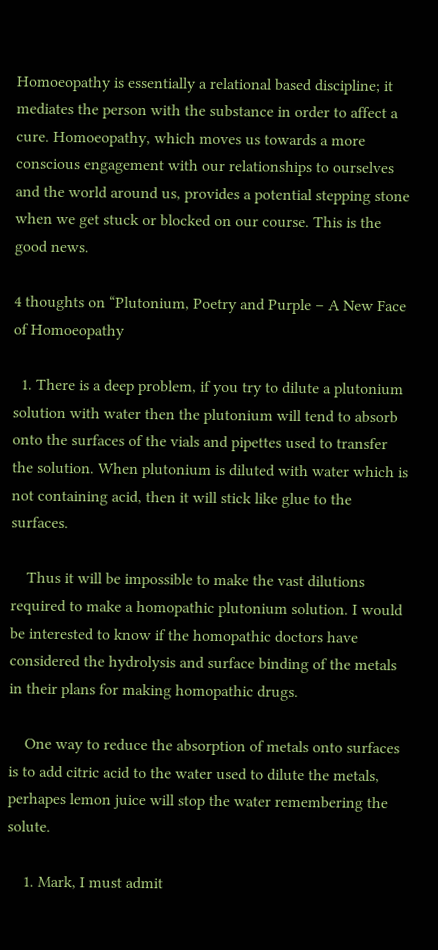Homoeopathy is essentially a relational based discipline; it mediates the person with the substance in order to affect a cure. Homoeopathy, which moves us towards a more conscious engagement with our relationships to ourselves and the world around us, provides a potential stepping stone when we get stuck or blocked on our course. This is the good news.

4 thoughts on “Plutonium, Poetry and Purple – A New Face of Homoeopathy

  1. There is a deep problem, if you try to dilute a plutonium solution with water then the plutonium will tend to absorb onto the surfaces of the vials and pipettes used to transfer the solution. When plutonium is diluted with water which is not containing acid, then it will stick like glue to the surfaces.

    Thus it will be impossible to make the vast dilutions required to make a homopathic plutonium solution. I would be interested to know if the homopathic doctors have considered the hydrolysis and surface binding of the metals in their plans for making homopathic drugs.

    One way to reduce the absorption of metals onto surfaces is to add citric acid to the water used to dilute the metals, perhapes lemon juice will stop the water remembering the solute.

    1. Mark, I must admit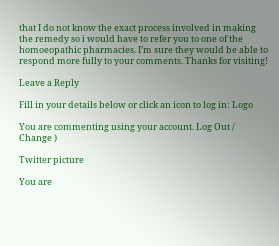that I do not know the exact process involved in making the remedy so i would have to refer you to one of the homoeopathic pharmacies. I’m sure they would be able to respond more fully to your comments. Thanks for visiting!

Leave a Reply

Fill in your details below or click an icon to log in: Logo

You are commenting using your account. Log Out /  Change )

Twitter picture

You are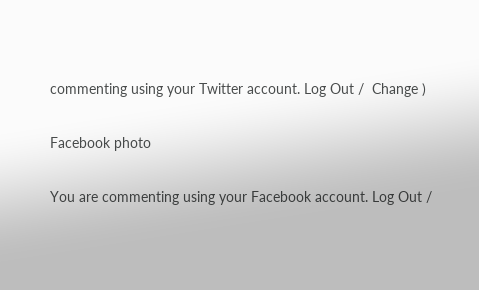commenting using your Twitter account. Log Out /  Change )

Facebook photo

You are commenting using your Facebook account. Log Out /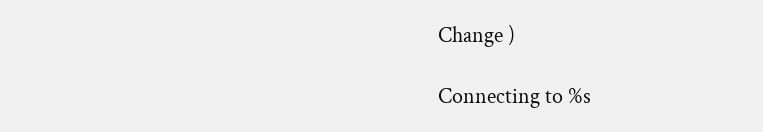Change )

Connecting to %s